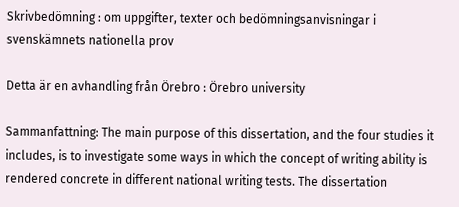Skrivbedömning : om uppgifter, texter och bedömningsanvisningar i svenskämnets nationella prov

Detta är en avhandling från Örebro : Örebro university

Sammanfattning: The main purpose of this dissertation, and the four studies it includes, is to investigate some ways in which the concept of writing ability is rendered concrete in different national writing tests. The dissertation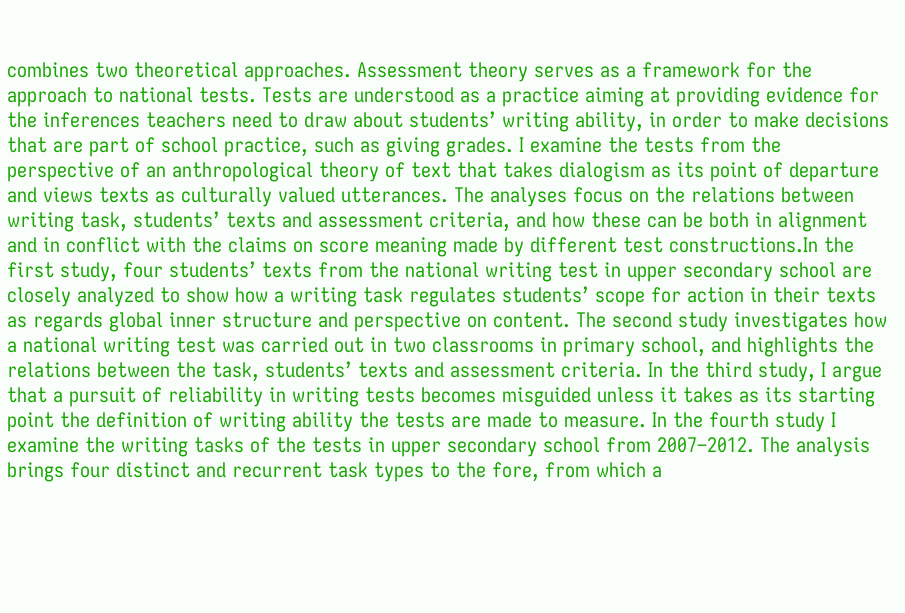combines two theoretical approaches. Assessment theory serves as a framework for the approach to national tests. Tests are understood as a practice aiming at providing evidence for the inferences teachers need to draw about students’ writing ability, in order to make decisions that are part of school practice, such as giving grades. I examine the tests from the perspective of an anthropological theory of text that takes dialogism as its point of departure and views texts as culturally valued utterances. The analyses focus on the relations between writing task, students’ texts and assessment criteria, and how these can be both in alignment and in conflict with the claims on score meaning made by different test constructions.In the first study, four students’ texts from the national writing test in upper secondary school are closely analyzed to show how a writing task regulates students’ scope for action in their texts as regards global inner structure and perspective on content. The second study investigates how a national writing test was carried out in two classrooms in primary school, and highlights the relations between the task, students’ texts and assessment criteria. In the third study, I argue that a pursuit of reliability in writing tests becomes misguided unless it takes as its starting point the definition of writing ability the tests are made to measure. In the fourth study I examine the writing tasks of the tests in upper secondary school from 2007–2012. The analysis brings four distinct and recurrent task types to the fore, from which a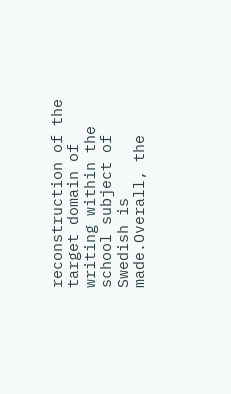reconstruction of the target domain of writing within the school subject of Swedish is made.Overall, the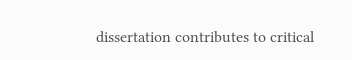dissertation contributes to critical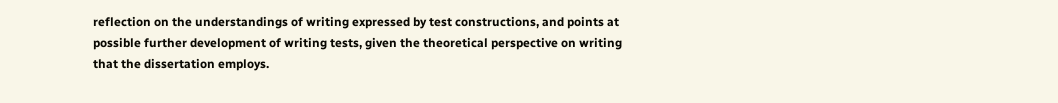reflection on the understandings of writing expressed by test constructions, and points at possible further development of writing tests, given the theoretical perspective on writing that the dissertation employs.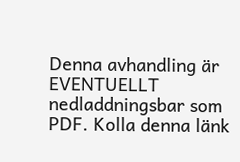Denna avhandling är EVENTUELLT nedladdningsbar som PDF. Kolla denna länk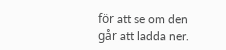för att se om den går att ladda ner.